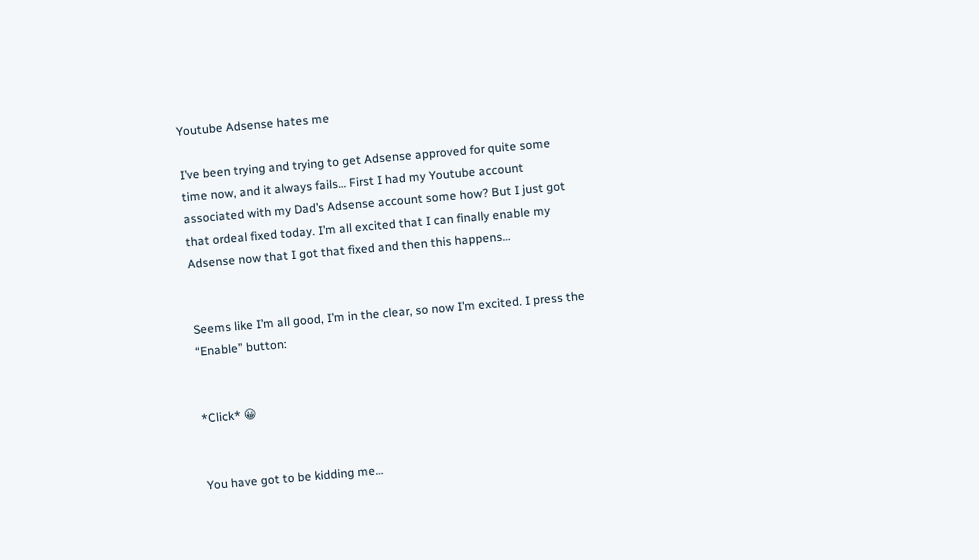Youtube Adsense hates me

I’ve been trying and trying to get Adsense approved for quite some time now, and it always fails… First I had my Youtube account associated with my Dad’s Adsense account some how? But I just got that ordeal fixed today. I’m all excited that I can finally enable my Adsense now that I got that fixed and then this happens…


Seems like I’m all good, I’m in the clear, so now I’m excited. I press the “Enable” button:


*Click* 😀


You have got to be kidding me…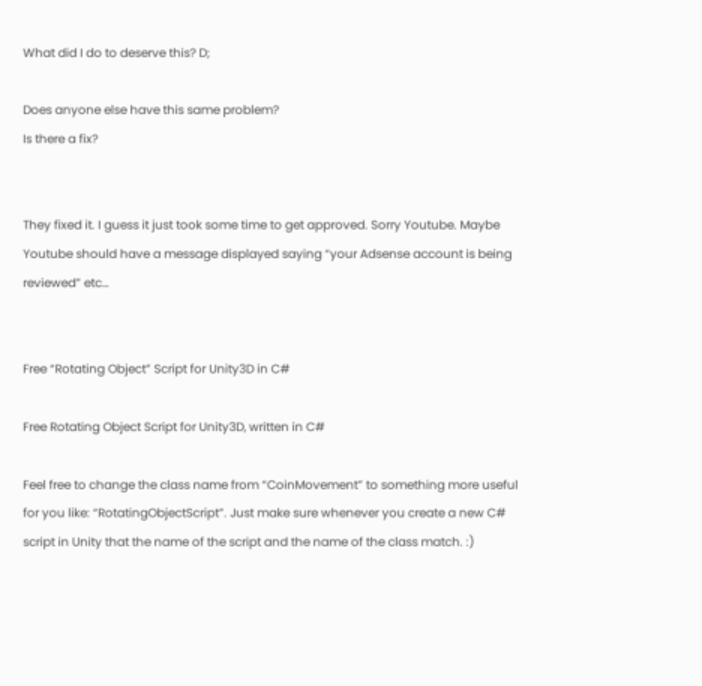What did I do to deserve this? D;

Does anyone else have this same problem?
Is there a fix?


They fixed it. I guess it just took some time to get approved. Sorry Youtube. Maybe Youtube should have a message displayed saying “your Adsense account is being reviewed” etc…


Free “Rotating Object” Script for Unity3D in C#

Free Rotating Object Script for Unity3D, written in C#

Feel free to change the class name from “CoinMovement” to something more useful for you like: “RotatingObjectScript”. Just make sure whenever you create a new C# script in Unity that the name of the script and the name of the class match. :)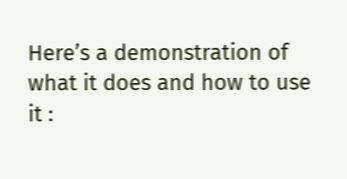Here’s a demonstration of what it does and how to use it :